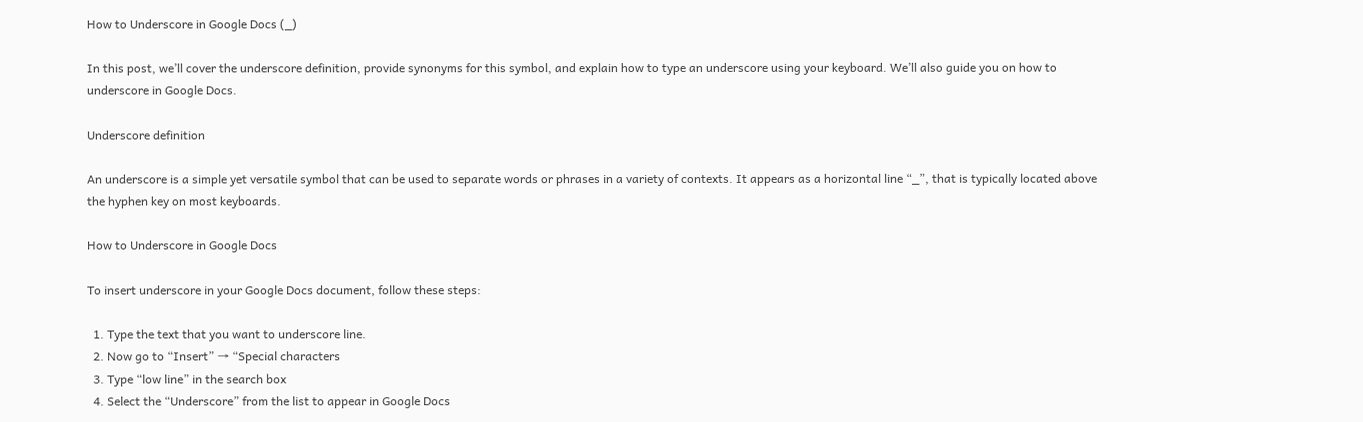How to Underscore in Google Docs (_)

In this post, we’ll cover the underscore definition, provide synonyms for this symbol, and explain how to type an underscore using your keyboard. We’ll also guide you on how to underscore in Google Docs.

Underscore definition

An underscore is a simple yet versatile symbol that can be used to separate words or phrases in a variety of contexts. It appears as a horizontal line “_”, that is typically located above the hyphen key on most keyboards.

How to Underscore in Google Docs

To insert underscore in your Google Docs document, follow these steps:

  1. Type the text that you want to underscore line.
  2. Now go to “Insert” → “Special characters
  3. Type “low line” in the search box
  4. Select the “Underscore” from the list to appear in Google Docs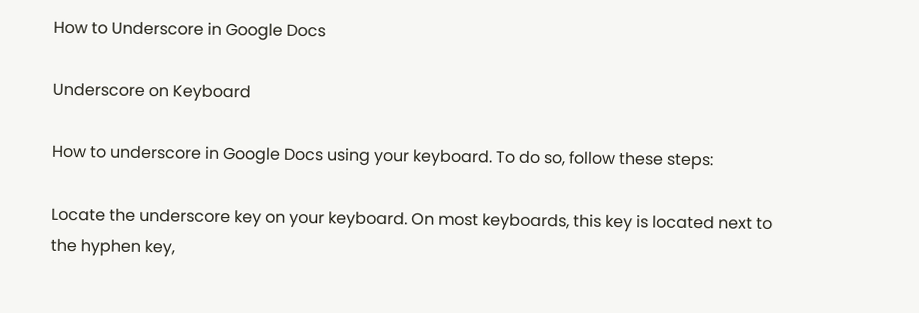How to Underscore in Google Docs

Underscore on Keyboard

How to underscore in Google Docs using your keyboard. To do so, follow these steps:

Locate the underscore key on your keyboard. On most keyboards, this key is located next to the hyphen key,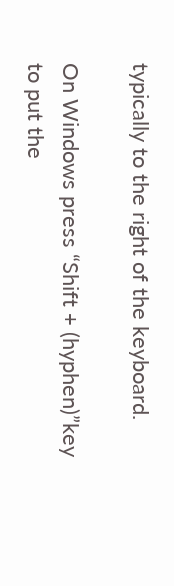typically to the right of the keyboard.

On Windows press “Shift + (hyphen)”key to put the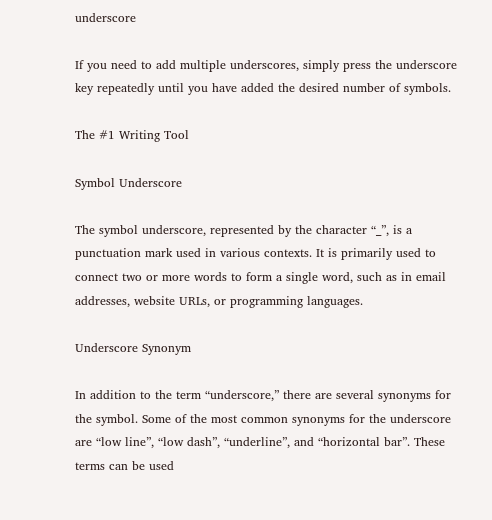underscore

If you need to add multiple underscores, simply press the underscore key repeatedly until you have added the desired number of symbols.

The #1 Writing Tool

Symbol Underscore

The symbol underscore, represented by the character “_”, is a punctuation mark used in various contexts. It is primarily used to connect two or more words to form a single word, such as in email addresses, website URLs, or programming languages.

Underscore Synonym

In addition to the term “underscore,” there are several synonyms for the symbol. Some of the most common synonyms for the underscore are “low line”, “low dash”, “underline”, and “horizontal bar”. These terms can be used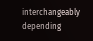interchangeably depending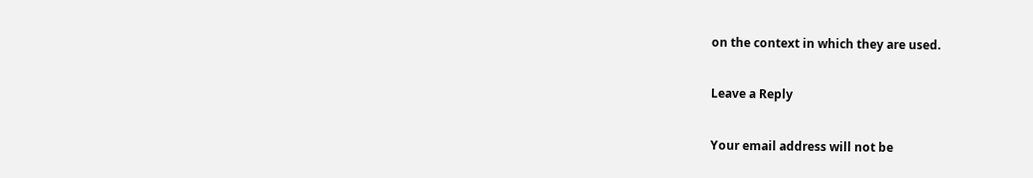on the context in which they are used.

Leave a Reply

Your email address will not be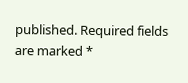published. Required fields are marked *